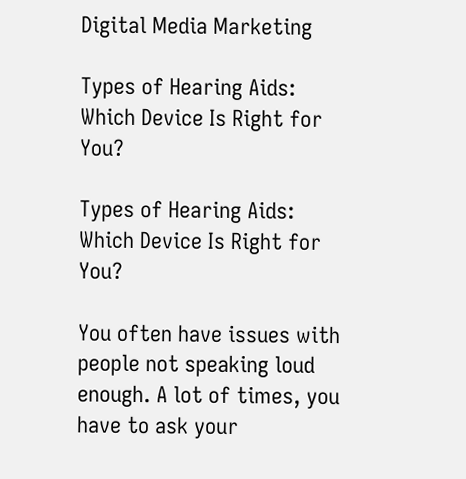Digital Media Marketing

Types of Hearing Aids: Which Device Is Right for You?

Types of Hearing Aids: Which Device Is Right for You?

You often have issues with people not speaking loud enough. A lot of times, you have to ask your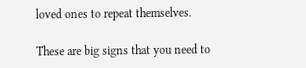loved ones to repeat themselves.

These are big signs that you need to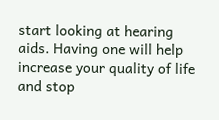start looking at hearing aids. Having one will help increase your quality of life and stop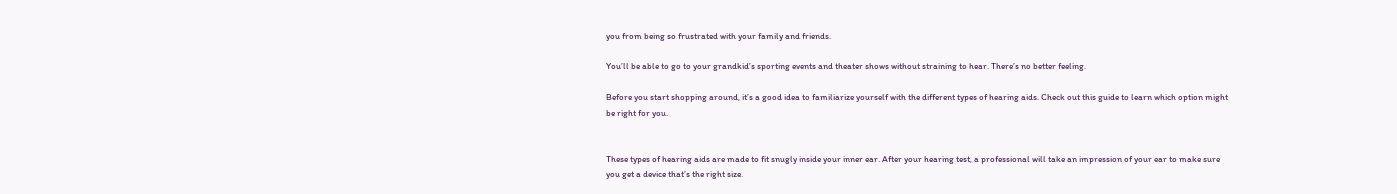you from being so frustrated with your family and friends.

You’ll be able to go to your grandkid’s sporting events and theater shows without straining to hear. There’s no better feeling.

Before you start shopping around, it’s a good idea to familiarize yourself with the different types of hearing aids. Check out this guide to learn which option might be right for you.


These types of hearing aids are made to fit snugly inside your inner ear. After your hearing test, a professional will take an impression of your ear to make sure you get a device that’s the right size.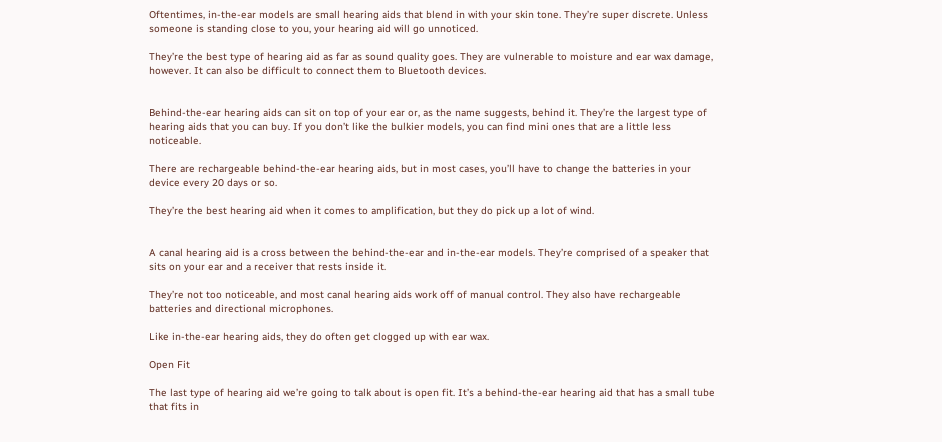Oftentimes, in-the-ear models are small hearing aids that blend in with your skin tone. They’re super discrete. Unless someone is standing close to you, your hearing aid will go unnoticed.

They’re the best type of hearing aid as far as sound quality goes. They are vulnerable to moisture and ear wax damage, however. It can also be difficult to connect them to Bluetooth devices.


Behind-the-ear hearing aids can sit on top of your ear or, as the name suggests, behind it. They’re the largest type of hearing aids that you can buy. If you don’t like the bulkier models, you can find mini ones that are a little less noticeable.

There are rechargeable behind-the-ear hearing aids, but in most cases, you’ll have to change the batteries in your device every 20 days or so.

They’re the best hearing aid when it comes to amplification, but they do pick up a lot of wind.


A canal hearing aid is a cross between the behind-the-ear and in-the-ear models. They’re comprised of a speaker that sits on your ear and a receiver that rests inside it.

They’re not too noticeable, and most canal hearing aids work off of manual control. They also have rechargeable batteries and directional microphones.

Like in-the-ear hearing aids, they do often get clogged up with ear wax.

Open Fit

The last type of hearing aid we’re going to talk about is open fit. It’s a behind-the-ear hearing aid that has a small tube that fits in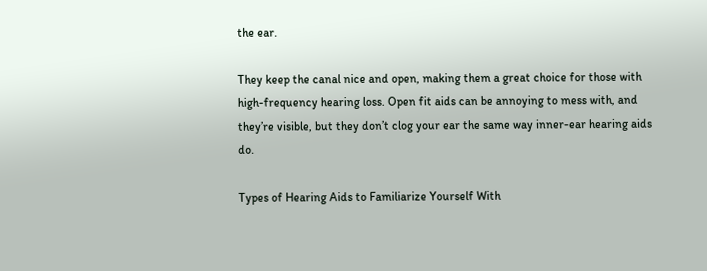the ear.

They keep the canal nice and open, making them a great choice for those with high-frequency hearing loss. Open fit aids can be annoying to mess with, and they’re visible, but they don’t clog your ear the same way inner-ear hearing aids do.

Types of Hearing Aids to Familiarize Yourself With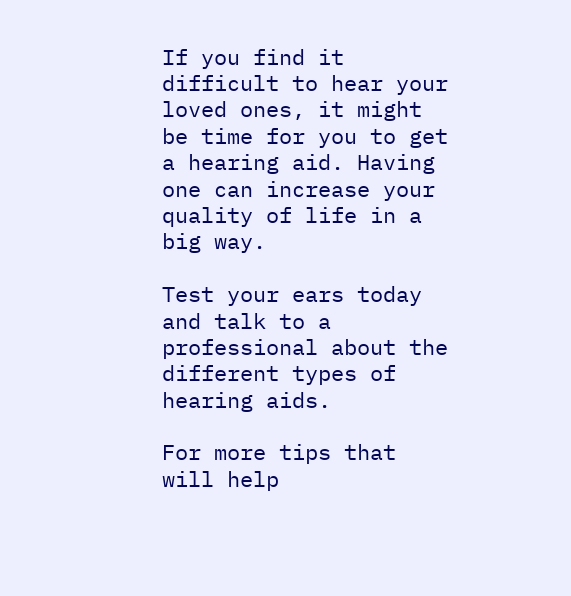If you find it difficult to hear your loved ones, it might be time for you to get a hearing aid. Having one can increase your quality of life in a big way.

Test your ears today and talk to a professional about the different types of hearing aids.

For more tips that will help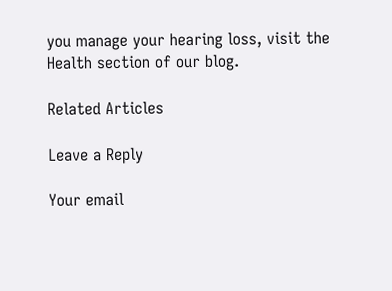you manage your hearing loss, visit the Health section of our blog.

Related Articles

Leave a Reply

Your email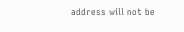address will not be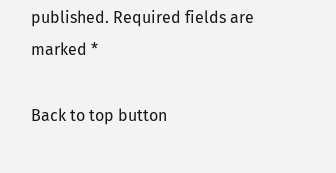published. Required fields are marked *

Back to top button